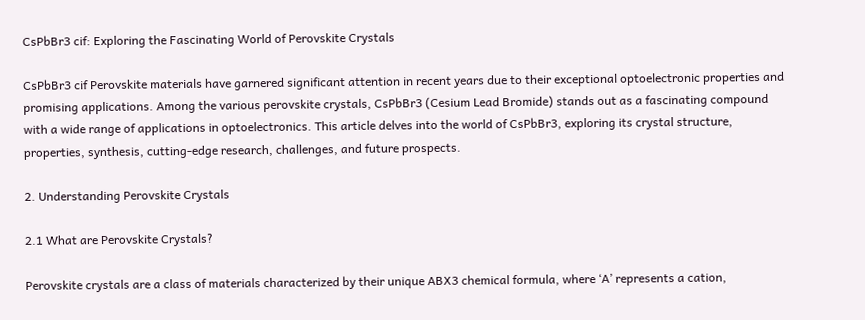CsPbBr3 cif: Exploring the Fascinating World of Perovskite Crystals

CsPbBr3 cif Perovskite materials have garnered significant attention in recent years due to their exceptional optoelectronic properties and promising applications. Among the various perovskite crystals, CsPbBr3 (Cesium Lead Bromide) stands out as a fascinating compound with a wide range of applications in optoelectronics. This article delves into the world of CsPbBr3, exploring its crystal structure, properties, synthesis, cutting-edge research, challenges, and future prospects.

2. Understanding Perovskite Crystals

2.1 What are Perovskite Crystals?

Perovskite crystals are a class of materials characterized by their unique ABX3 chemical formula, where ‘A’ represents a cation,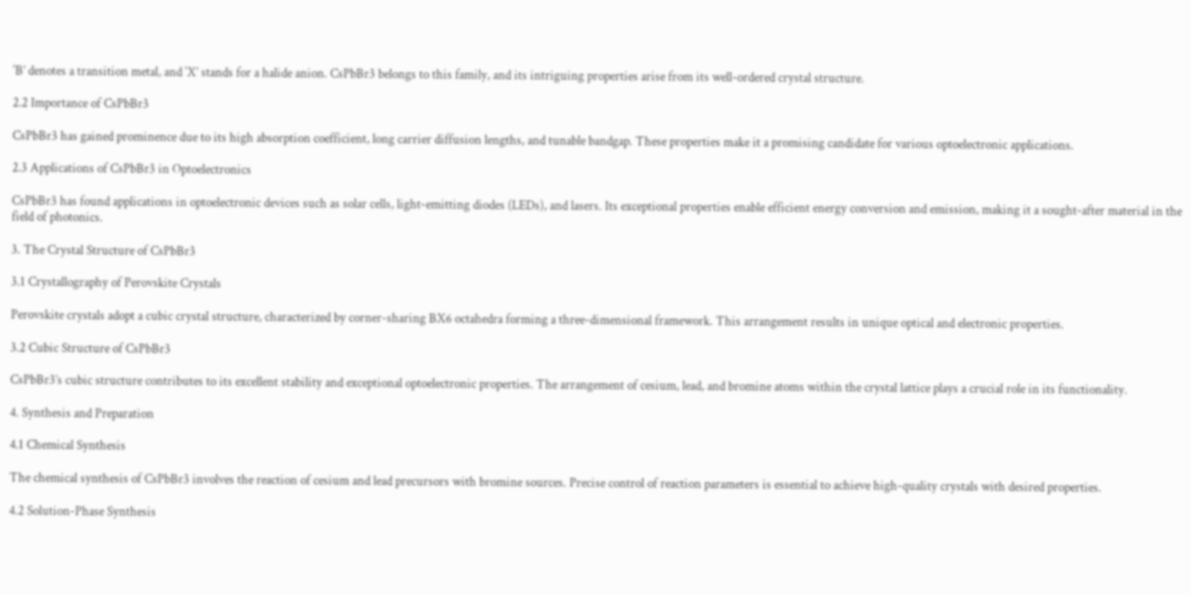‘B’ denotes a transition metal, and ‘X’ stands for a halide anion. CsPbBr3 belongs to this family, and its intriguing properties arise from its well-ordered crystal structure.

2.2 Importance of CsPbBr3

CsPbBr3 has gained prominence due to its high absorption coefficient, long carrier diffusion lengths, and tunable bandgap. These properties make it a promising candidate for various optoelectronic applications.

2.3 Applications of CsPbBr3 in Optoelectronics

CsPbBr3 has found applications in optoelectronic devices such as solar cells, light-emitting diodes (LEDs), and lasers. Its exceptional properties enable efficient energy conversion and emission, making it a sought-after material in the field of photonics.

3. The Crystal Structure of CsPbBr3

3.1 Crystallography of Perovskite Crystals

Perovskite crystals adopt a cubic crystal structure, characterized by corner-sharing BX6 octahedra forming a three-dimensional framework. This arrangement results in unique optical and electronic properties.

3.2 Cubic Structure of CsPbBr3

CsPbBr3’s cubic structure contributes to its excellent stability and exceptional optoelectronic properties. The arrangement of cesium, lead, and bromine atoms within the crystal lattice plays a crucial role in its functionality.

4. Synthesis and Preparation

4.1 Chemical Synthesis

The chemical synthesis of CsPbBr3 involves the reaction of cesium and lead precursors with bromine sources. Precise control of reaction parameters is essential to achieve high-quality crystals with desired properties.

4.2 Solution-Phase Synthesis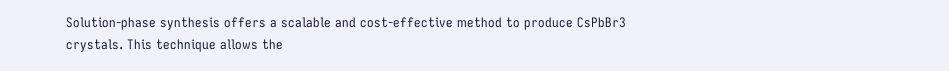Solution-phase synthesis offers a scalable and cost-effective method to produce CsPbBr3 crystals. This technique allows the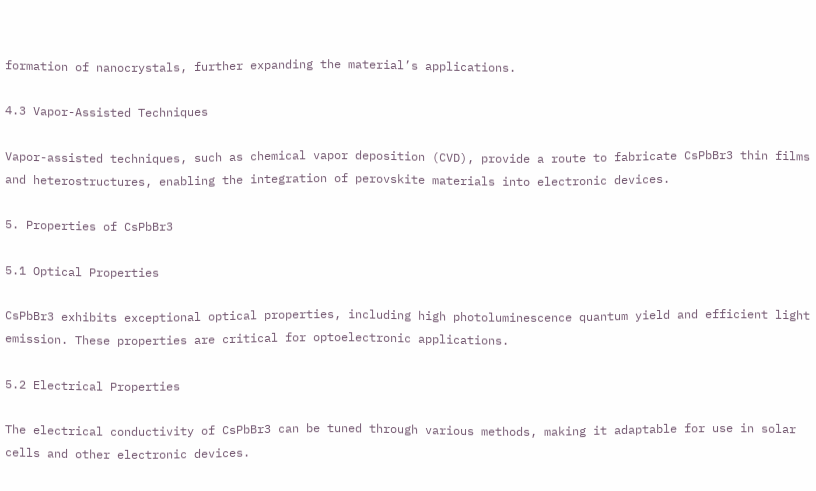formation of nanocrystals, further expanding the material’s applications.

4.3 Vapor-Assisted Techniques

Vapor-assisted techniques, such as chemical vapor deposition (CVD), provide a route to fabricate CsPbBr3 thin films and heterostructures, enabling the integration of perovskite materials into electronic devices.

5. Properties of CsPbBr3

5.1 Optical Properties

CsPbBr3 exhibits exceptional optical properties, including high photoluminescence quantum yield and efficient light emission. These properties are critical for optoelectronic applications.

5.2 Electrical Properties

The electrical conductivity of CsPbBr3 can be tuned through various methods, making it adaptable for use in solar cells and other electronic devices.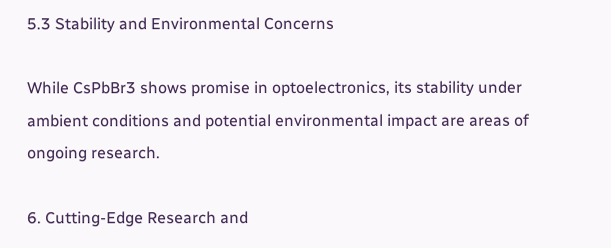5.3 Stability and Environmental Concerns

While CsPbBr3 shows promise in optoelectronics, its stability under ambient conditions and potential environmental impact are areas of ongoing research.

6. Cutting-Edge Research and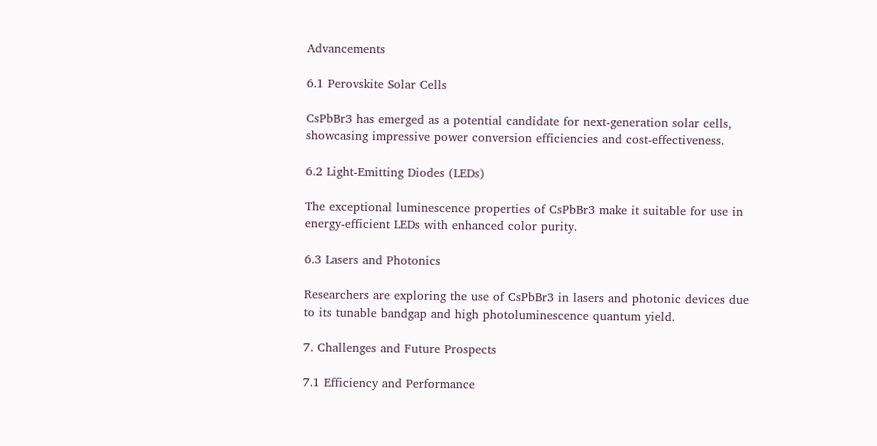Advancements

6.1 Perovskite Solar Cells

CsPbBr3 has emerged as a potential candidate for next-generation solar cells, showcasing impressive power conversion efficiencies and cost-effectiveness.

6.2 Light-Emitting Diodes (LEDs)

The exceptional luminescence properties of CsPbBr3 make it suitable for use in energy-efficient LEDs with enhanced color purity.

6.3 Lasers and Photonics

Researchers are exploring the use of CsPbBr3 in lasers and photonic devices due to its tunable bandgap and high photoluminescence quantum yield.

7. Challenges and Future Prospects

7.1 Efficiency and Performance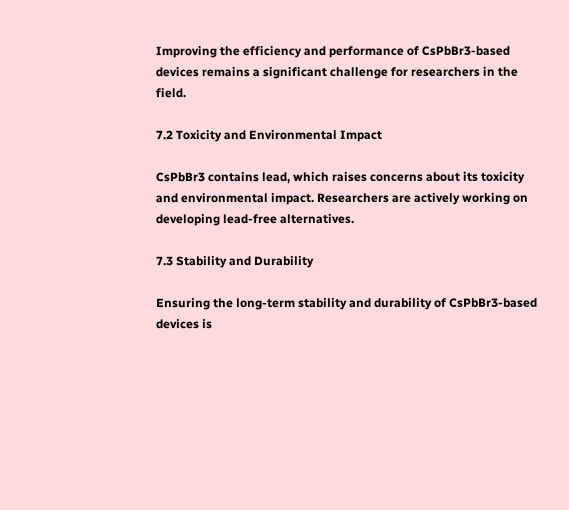Improving the efficiency and performance of CsPbBr3-based devices remains a significant challenge for researchers in the field.

7.2 Toxicity and Environmental Impact

CsPbBr3 contains lead, which raises concerns about its toxicity and environmental impact. Researchers are actively working on developing lead-free alternatives.

7.3 Stability and Durability

Ensuring the long-term stability and durability of CsPbBr3-based devices is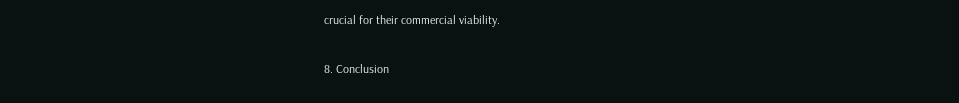crucial for their commercial viability.

8. Conclusion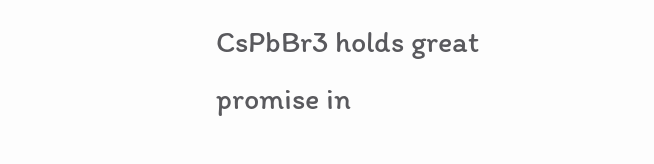CsPbBr3 holds great promise in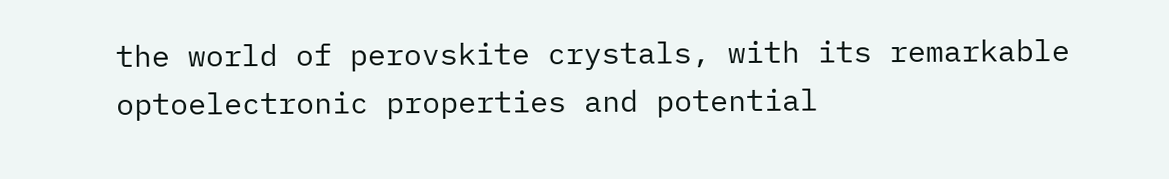the world of perovskite crystals, with its remarkable optoelectronic properties and potential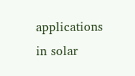applications in solar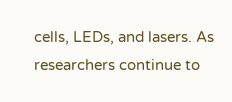cells, LEDs, and lasers. As researchers continue to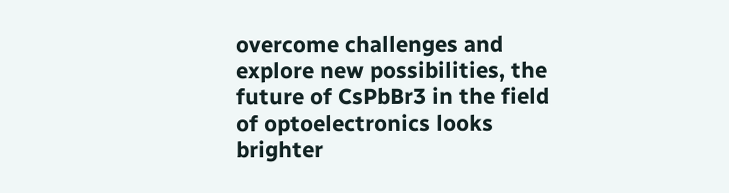overcome challenges and explore new possibilities, the future of CsPbBr3 in the field of optoelectronics looks brighter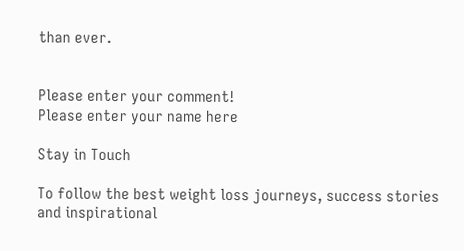than ever.


Please enter your comment!
Please enter your name here

Stay in Touch

To follow the best weight loss journeys, success stories and inspirational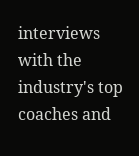interviews with the industry's top coaches and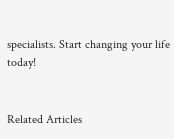specialists. Start changing your life today!


Related Articles